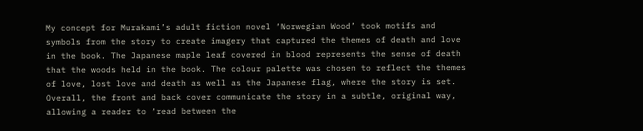My concept for Murakami’s adult fiction novel ‘Norwegian Wood’ took motifs and symbols from the story to create imagery that captured the themes of death and love in the book. The Japanese maple leaf covered in blood represents the sense of death that the woods held in the book. The colour palette was chosen to reflect the themes of love, lost love and death as well as the Japanese flag, where the story is set. Overall, the front and back cover communicate the story in a subtle, original way, allowing a reader to ‘read between the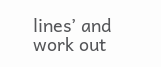lines’ and work out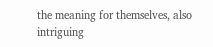the meaning for themselves, also intriguing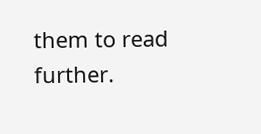them to read further.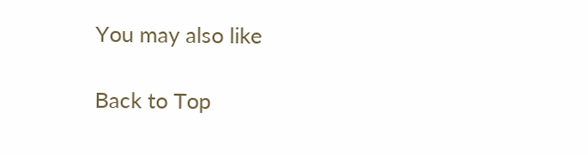You may also like

Back to Top